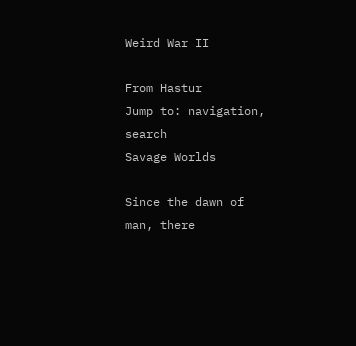Weird War II

From Hastur
Jump to: navigation, search
Savage Worlds

Since the dawn of man, there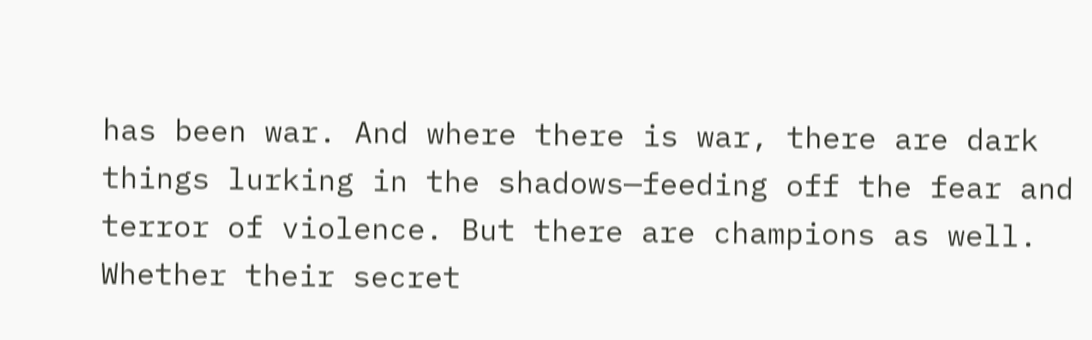has been war. And where there is war, there are dark things lurking in the shadows—feeding off the fear and terror of violence. But there are champions as well. Whether their secret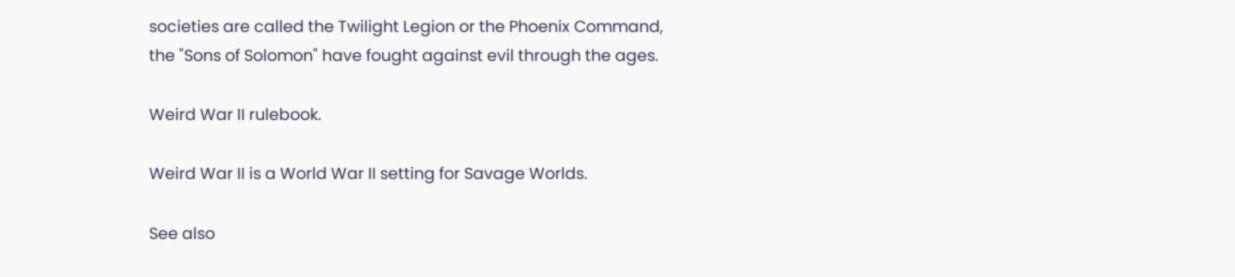societies are called the Twilight Legion or the Phoenix Command, the "Sons of Solomon" have fought against evil through the ages.

Weird War II rulebook.

Weird War II is a World War II setting for Savage Worlds.

See also